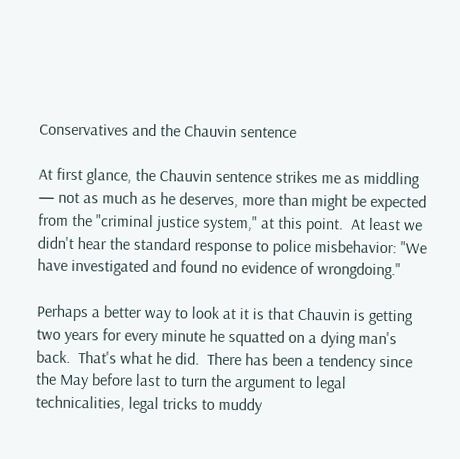Conservatives and the Chauvin sentence

At first glance, the Chauvin sentence strikes me as middling — not as much as he deserves, more than might be expected from the "criminal justice system," at this point.  At least we didn't hear the standard response to police misbehavior: "We have investigated and found no evidence of wrongdoing."

Perhaps a better way to look at it is that Chauvin is getting two years for every minute he squatted on a dying man's back.  That's what he did.  There has been a tendency since the May before last to turn the argument to legal technicalities, legal tricks to muddy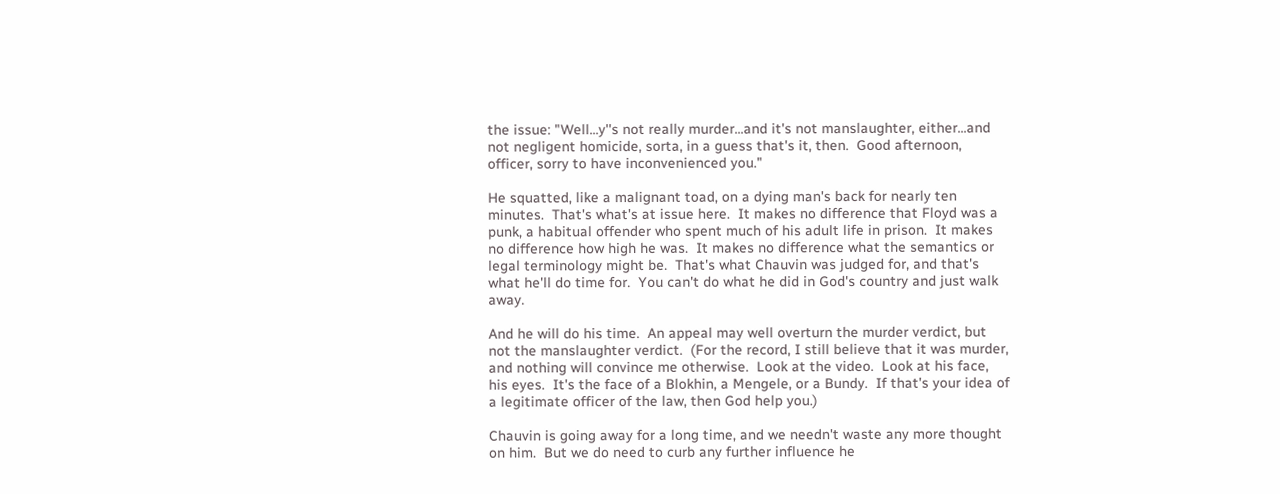the issue: "Well...y''s not really murder...and it's not manslaughter, either...and not negligent homicide, sorta, in a guess that's it, then.  Good afternoon, officer, sorry to have inconvenienced you."

He squatted, like a malignant toad, on a dying man's back for nearly ten minutes.  That's what's at issue here.  It makes no difference that Floyd was a punk, a habitual offender who spent much of his adult life in prison.  It makes no difference how high he was.  It makes no difference what the semantics or legal terminology might be.  That's what Chauvin was judged for, and that's what he'll do time for.  You can't do what he did in God's country and just walk away.

And he will do his time.  An appeal may well overturn the murder verdict, but not the manslaughter verdict.  (For the record, I still believe that it was murder, and nothing will convince me otherwise.  Look at the video.  Look at his face, his eyes.  It's the face of a Blokhin, a Mengele, or a Bundy.  If that's your idea of a legitimate officer of the law, then God help you.)

Chauvin is going away for a long time, and we needn't waste any more thought on him.  But we do need to curb any further influence he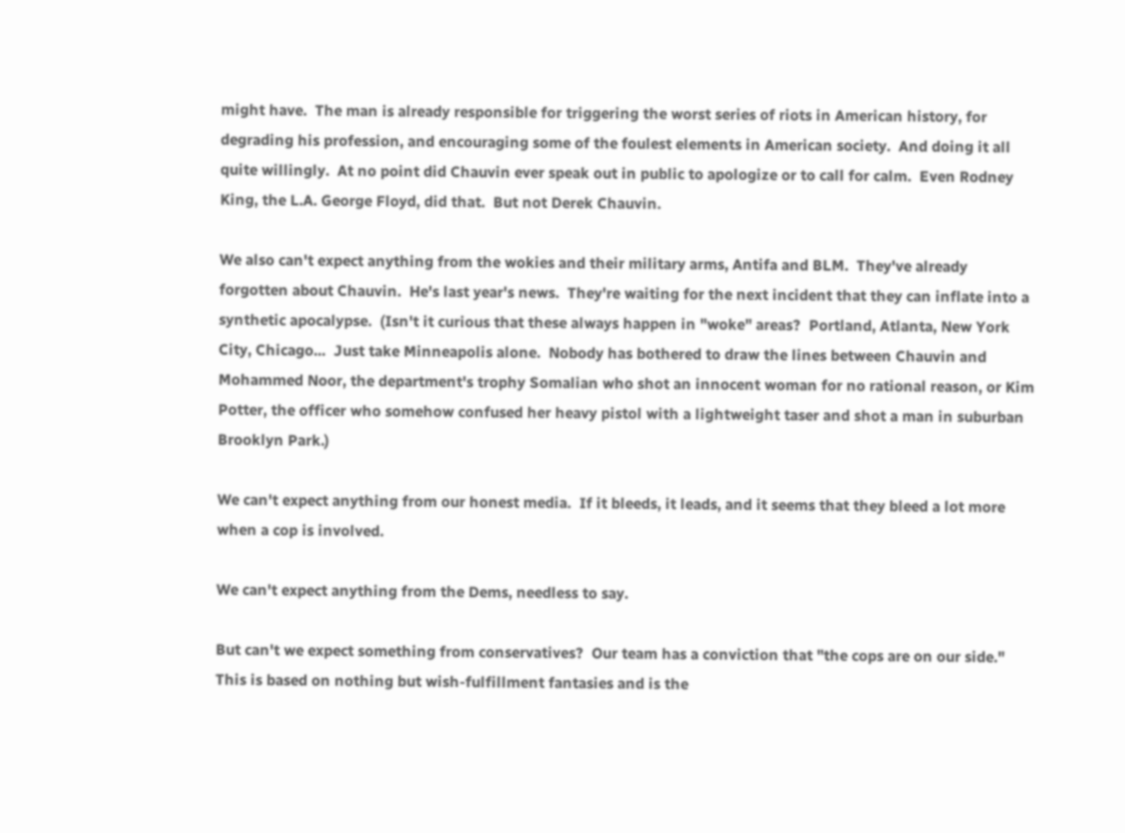might have.  The man is already responsible for triggering the worst series of riots in American history, for degrading his profession, and encouraging some of the foulest elements in American society.  And doing it all quite willingly.  At no point did Chauvin ever speak out in public to apologize or to call for calm.  Even Rodney King, the L.A. George Floyd, did that.  But not Derek Chauvin.

We also can't expect anything from the wokies and their military arms, Antifa and BLM.  They've already forgotten about Chauvin.  He's last year's news.  They're waiting for the next incident that they can inflate into a synthetic apocalypse.  (Isn't it curious that these always happen in "woke" areas?  Portland, Atlanta, New York City, Chicago...  Just take Minneapolis alone.  Nobody has bothered to draw the lines between Chauvin and Mohammed Noor, the department's trophy Somalian who shot an innocent woman for no rational reason, or Kim Potter, the officer who somehow confused her heavy pistol with a lightweight taser and shot a man in suburban Brooklyn Park.)

We can't expect anything from our honest media.  If it bleeds, it leads, and it seems that they bleed a lot more when a cop is involved.

We can't expect anything from the Dems, needless to say.

But can't we expect something from conservatives?  Our team has a conviction that "the cops are on our side."  This is based on nothing but wish-fulfillment fantasies and is the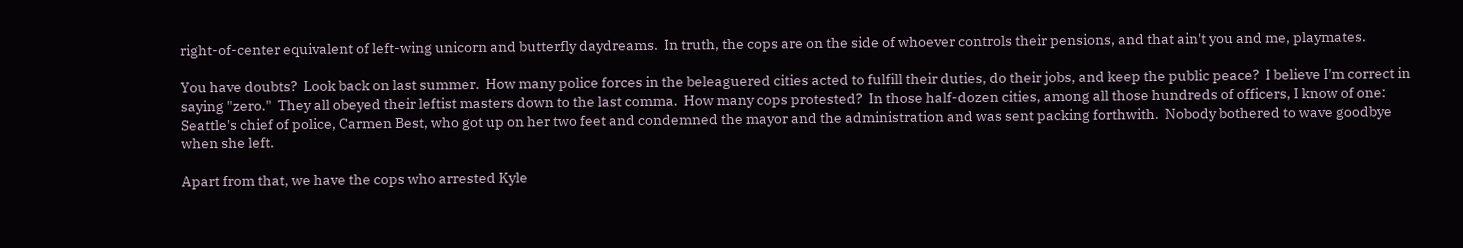right-of-center equivalent of left-wing unicorn and butterfly daydreams.  In truth, the cops are on the side of whoever controls their pensions, and that ain't you and me, playmates.

You have doubts?  Look back on last summer.  How many police forces in the beleaguered cities acted to fulfill their duties, do their jobs, and keep the public peace?  I believe I'm correct in saying "zero."  They all obeyed their leftist masters down to the last comma.  How many cops protested?  In those half-dozen cities, among all those hundreds of officers, I know of one: Seattle's chief of police, Carmen Best, who got up on her two feet and condemned the mayor and the administration and was sent packing forthwith.  Nobody bothered to wave goodbye when she left.

Apart from that, we have the cops who arrested Kyle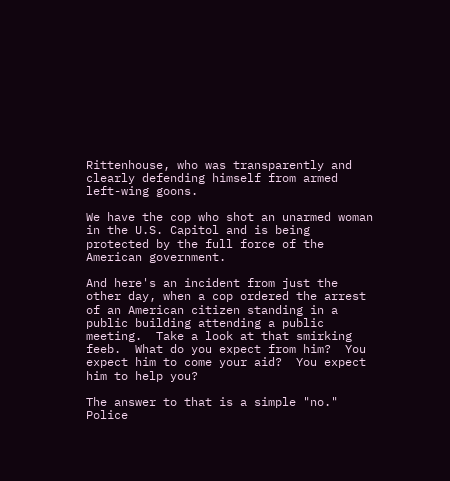Rittenhouse, who was transparently and clearly defending himself from armed left-wing goons.

We have the cop who shot an unarmed woman in the U.S. Capitol and is being protected by the full force of the American government.

And here's an incident from just the other day, when a cop ordered the arrest of an American citizen standing in a public building attending a public meeting.  Take a look at that smirking feeb.  What do you expect from him?  You expect him to come your aid?  You expect him to help you?

The answer to that is a simple "no."  Police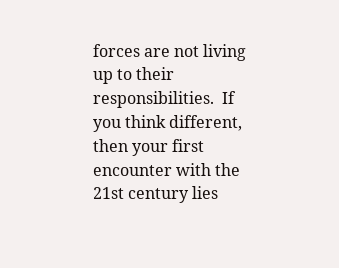forces are not living up to their responsibilities.  If you think different, then your first encounter with the 21st century lies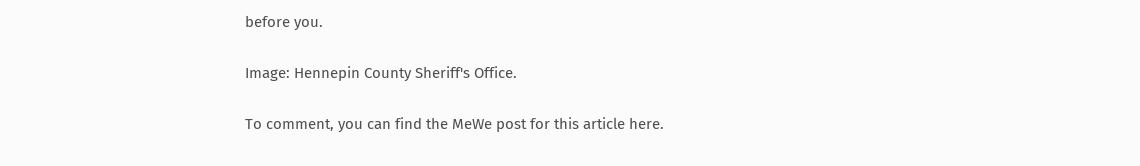before you.

Image: Hennepin County Sheriff's Office.

To comment, you can find the MeWe post for this article here.